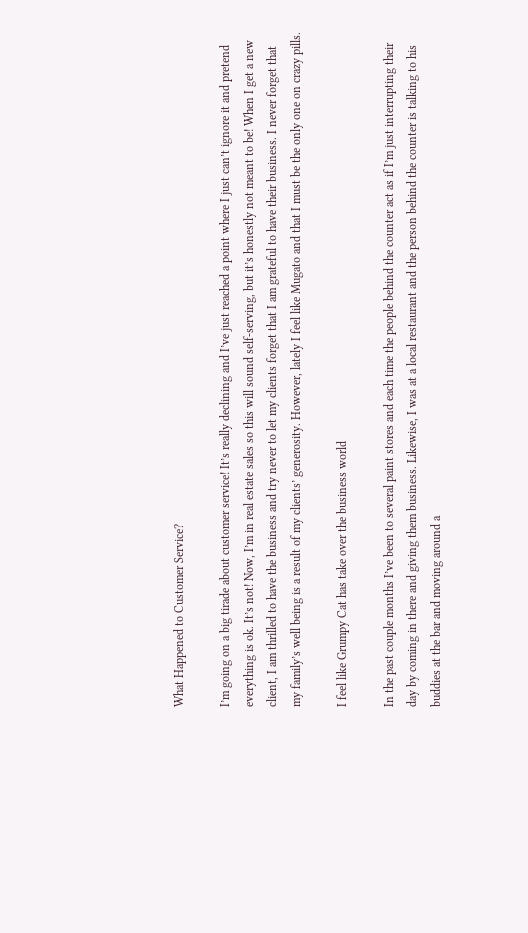What Happened to Customer Service?

I’m going on a big tirade about customer service! It’s really declining and I’ve just reached a point where I just can’t ignore it and pretend everything is ok. It’s not! Now, I’m in real estate sales so this will sound self-serving, but it’s honestly not meant to be! When I get a new client, I am thrilled to have the business and try never to let my clients forget that I am grateful to have their business. I never forget that my family’s well being is a result of my clients’ generosity. However, lately I feel like Mugato and that I must be the only one on crazy pills.

I feel like Grumpy Cat has take over the business world

In the past couple months I’ve been to several paint stores and each time the people behind the counter act as if I’m just interrupting their day by coming in there and giving them business. Likewise, I was at a local restaurant and the person behind the counter is talking to his buddies at the bar and moving around a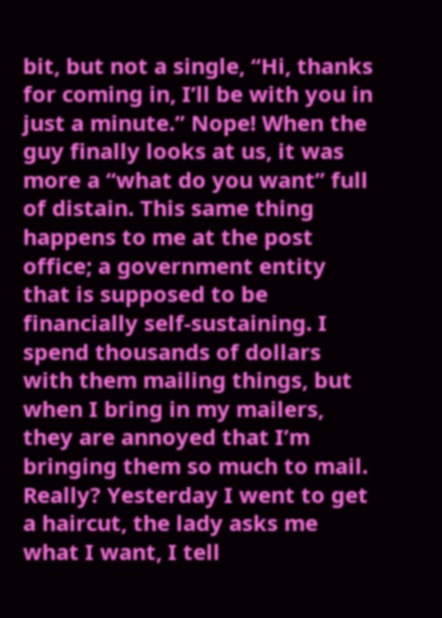bit, but not a single, “Hi, thanks for coming in, I’ll be with you in just a minute.” Nope! When the guy finally looks at us, it was more a “what do you want” full of distain. This same thing happens to me at the post office; a government entity that is supposed to be financially self-sustaining. I spend thousands of dollars with them mailing things, but when I bring in my mailers, they are annoyed that I’m bringing them so much to mail. Really? Yesterday I went to get a haircut, the lady asks me what I want, I tell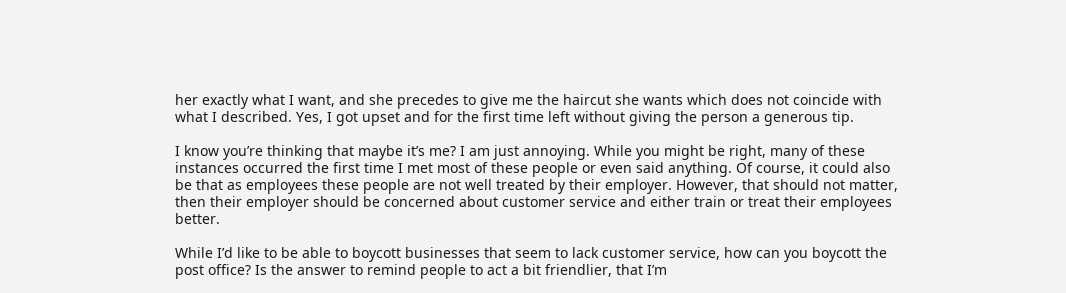her exactly what I want, and she precedes to give me the haircut she wants which does not coincide with what I described. Yes, I got upset and for the first time left without giving the person a generous tip.

I know you’re thinking that maybe it’s me? I am just annoying. While you might be right, many of these instances occurred the first time I met most of these people or even said anything. Of course, it could also be that as employees these people are not well treated by their employer. However, that should not matter, then their employer should be concerned about customer service and either train or treat their employees better.

While I’d like to be able to boycott businesses that seem to lack customer service, how can you boycott the post office? Is the answer to remind people to act a bit friendlier, that I’m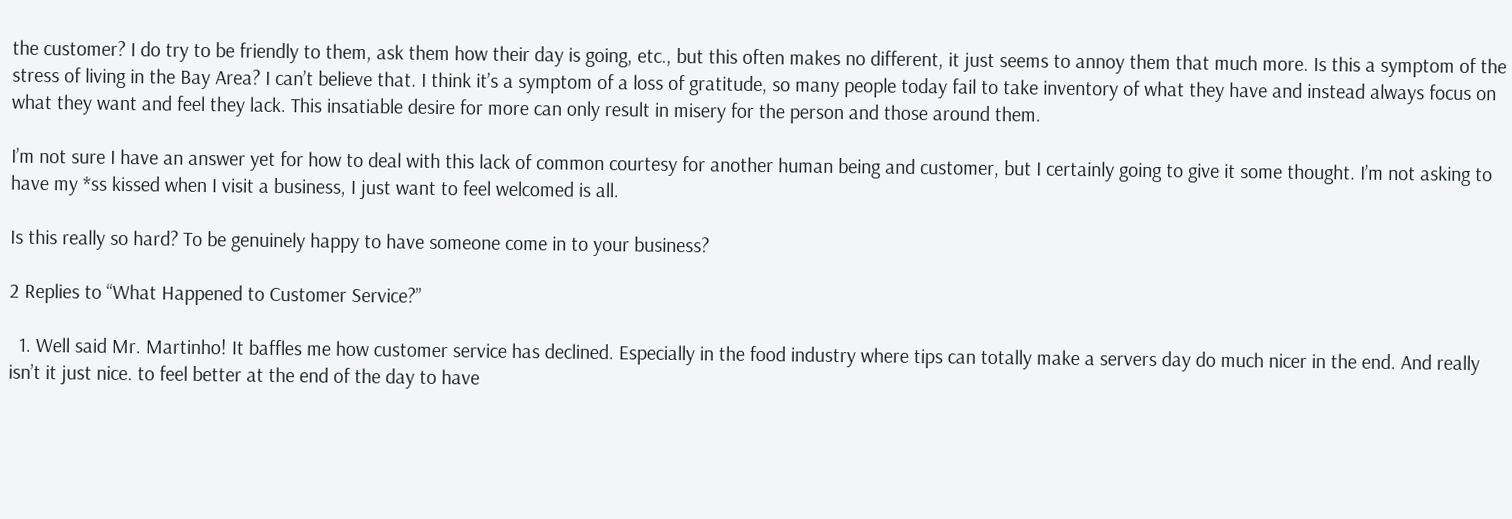the customer? I do try to be friendly to them, ask them how their day is going, etc., but this often makes no different, it just seems to annoy them that much more. Is this a symptom of the stress of living in the Bay Area? I can’t believe that. I think it’s a symptom of a loss of gratitude, so many people today fail to take inventory of what they have and instead always focus on what they want and feel they lack. This insatiable desire for more can only result in misery for the person and those around them.

I’m not sure I have an answer yet for how to deal with this lack of common courtesy for another human being and customer, but I certainly going to give it some thought. I’m not asking to have my *ss kissed when I visit a business, I just want to feel welcomed is all.

Is this really so hard? To be genuinely happy to have someone come in to your business?

2 Replies to “What Happened to Customer Service?”

  1. Well said Mr. Martinho! It baffles me how customer service has declined. Especially in the food industry where tips can totally make a servers day do much nicer in the end. And really isn’t it just nice. to feel better at the end of the day to have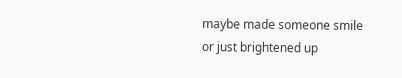maybe made someone smile or just brightened up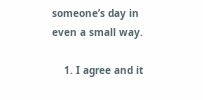someone’s day in even a small way.

    1. I agree and it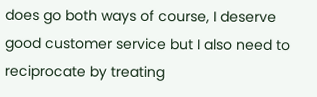does go both ways of course, I deserve good customer service but I also need to reciprocate by treating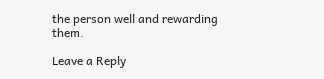the person well and rewarding them.

Leave a Reply